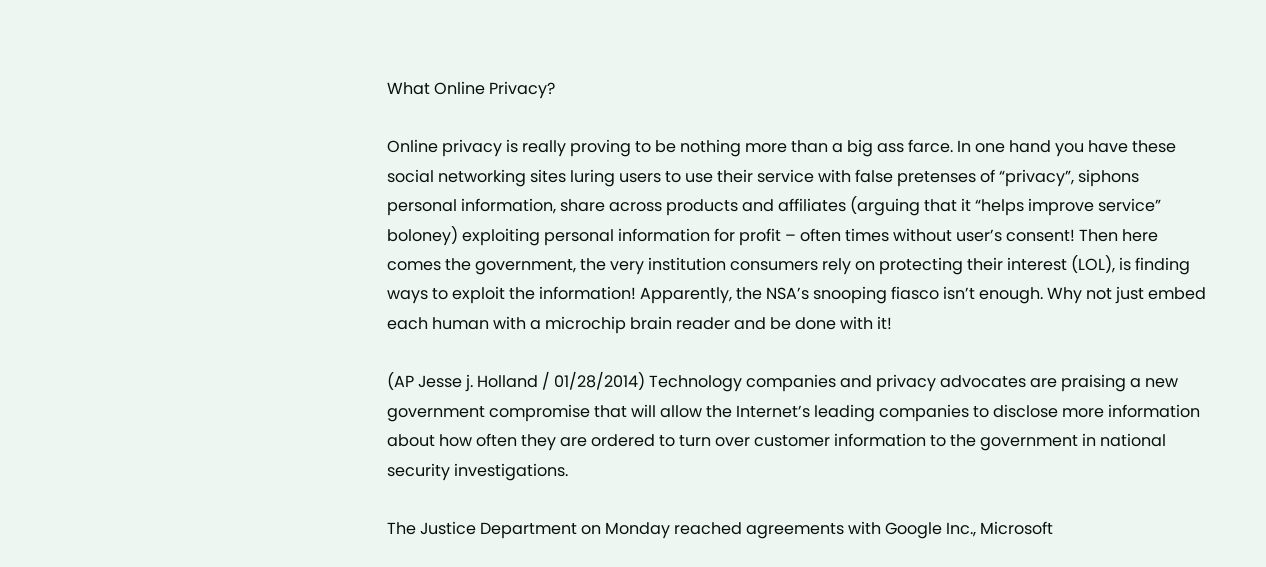What Online Privacy?

Online privacy is really proving to be nothing more than a big ass farce. In one hand you have these social networking sites luring users to use their service with false pretenses of “privacy”, siphons personal information, share across products and affiliates (arguing that it “helps improve service” boloney) exploiting personal information for profit – often times without user’s consent! Then here comes the government, the very institution consumers rely on protecting their interest (LOL), is finding ways to exploit the information! Apparently, the NSA’s snooping fiasco isn’t enough. Why not just embed each human with a microchip brain reader and be done with it!

(AP Jesse j. Holland / 01/28/2014) Technology companies and privacy advocates are praising a new government compromise that will allow the Internet’s leading companies to disclose more information about how often they are ordered to turn over customer information to the government in national security investigations.

The Justice Department on Monday reached agreements with Google Inc., Microsoft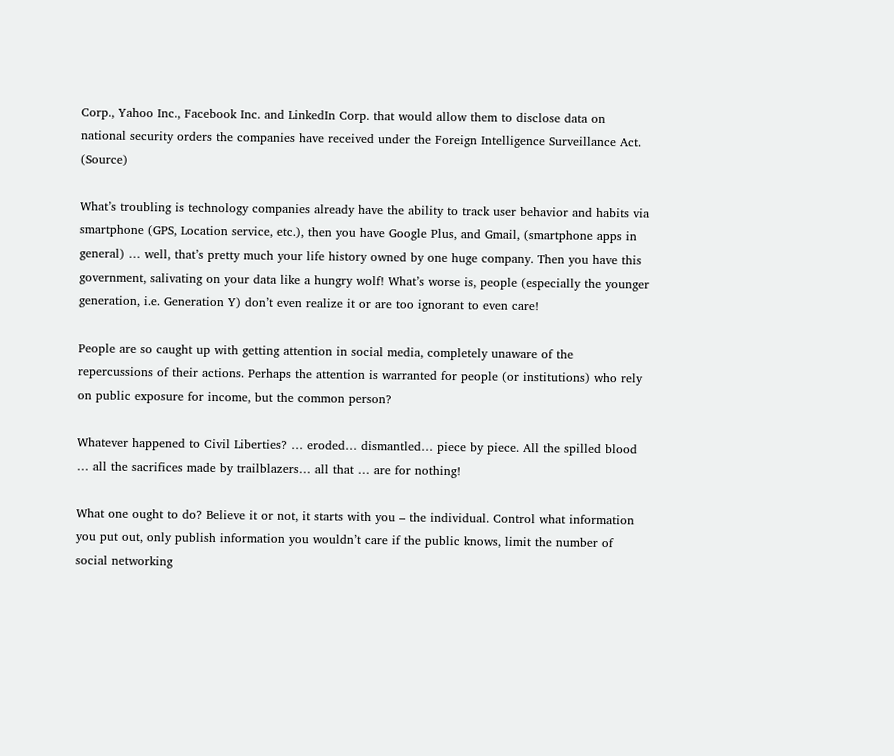Corp., Yahoo Inc., Facebook Inc. and LinkedIn Corp. that would allow them to disclose data on national security orders the companies have received under the Foreign Intelligence Surveillance Act. (Source)

What’s troubling is technology companies already have the ability to track user behavior and habits via smartphone (GPS, Location service, etc.), then you have Google Plus, and Gmail, (smartphone apps in general) … well, that’s pretty much your life history owned by one huge company. Then you have this government, salivating on your data like a hungry wolf! What’s worse is, people (especially the younger generation, i.e. Generation Y) don’t even realize it or are too ignorant to even care!

People are so caught up with getting attention in social media, completely unaware of the repercussions of their actions. Perhaps the attention is warranted for people (or institutions) who rely on public exposure for income, but the common person?

Whatever happened to Civil Liberties? … eroded… dismantled… piece by piece. All the spilled blood … all the sacrifices made by trailblazers… all that … are for nothing!

What one ought to do? Believe it or not, it starts with you – the individual. Control what information you put out, only publish information you wouldn’t care if the public knows, limit the number of social networking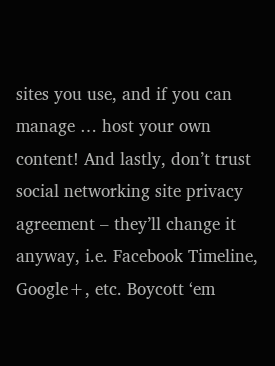sites you use, and if you can manage … host your own content! And lastly, don’t trust social networking site privacy agreement – they’ll change it anyway, i.e. Facebook Timeline, Google+, etc. Boycott ‘em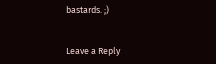bastards. ;)


Leave a Reply